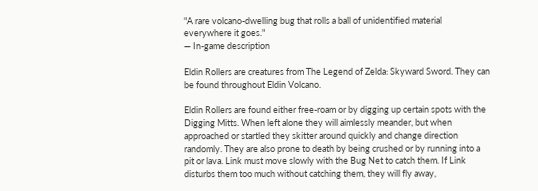"A rare volcano-dwelling bug that rolls a ball of unidentified material everywhere it goes."
— In-game description

Eldin Rollers are creatures from The Legend of Zelda: Skyward Sword. They can be found throughout Eldin Volcano.

Eldin Rollers are found either free-roam or by digging up certain spots with the Digging Mitts. When left alone they will aimlessly meander, but when approached or startled they skitter around quickly and change direction randomly. They are also prone to death by being crushed or by running into a pit or lava. Link must move slowly with the Bug Net to catch them. If Link disturbs them too much without catching them, they will fly away,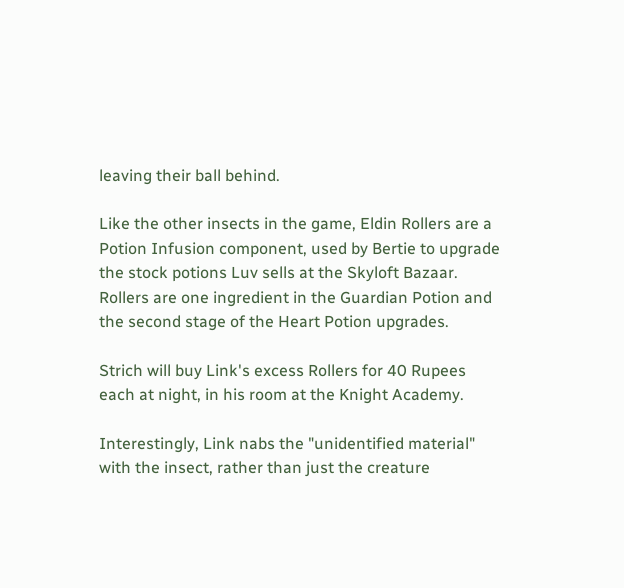leaving their ball behind.

Like the other insects in the game, Eldin Rollers are a Potion Infusion component, used by Bertie to upgrade the stock potions Luv sells at the Skyloft Bazaar. Rollers are one ingredient in the Guardian Potion and the second stage of the Heart Potion upgrades.

Strich will buy Link's excess Rollers for 40 Rupees each at night, in his room at the Knight Academy.

Interestingly, Link nabs the "unidentified material" with the insect, rather than just the creature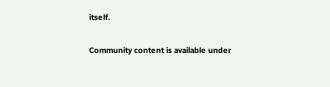itself.

Community content is available under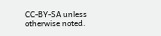CC-BY-SA unless otherwise noted.